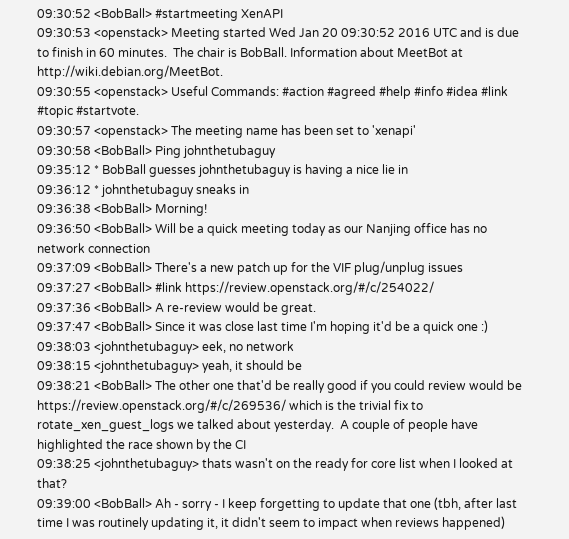09:30:52 <BobBall> #startmeeting XenAPI
09:30:53 <openstack> Meeting started Wed Jan 20 09:30:52 2016 UTC and is due to finish in 60 minutes.  The chair is BobBall. Information about MeetBot at http://wiki.debian.org/MeetBot.
09:30:55 <openstack> Useful Commands: #action #agreed #help #info #idea #link #topic #startvote.
09:30:57 <openstack> The meeting name has been set to 'xenapi'
09:30:58 <BobBall> Ping johnthetubaguy
09:35:12 * BobBall guesses johnthetubaguy is having a nice lie in
09:36:12 * johnthetubaguy sneaks in
09:36:38 <BobBall> Morning!
09:36:50 <BobBall> Will be a quick meeting today as our Nanjing office has no network connection
09:37:09 <BobBall> There's a new patch up for the VIF plug/unplug issues
09:37:27 <BobBall> #link https://review.openstack.org/#/c/254022/
09:37:36 <BobBall> A re-review would be great.
09:37:47 <BobBall> Since it was close last time I'm hoping it'd be a quick one :)
09:38:03 <johnthetubaguy> eek, no network
09:38:15 <johnthetubaguy> yeah, it should be
09:38:21 <BobBall> The other one that'd be really good if you could review would be https://review.openstack.org/#/c/269536/ which is the trivial fix to rotate_xen_guest_logs we talked about yesterday.  A couple of people have highlighted the race shown by the CI
09:38:25 <johnthetubaguy> thats wasn't on the ready for core list when I looked at that?
09:39:00 <BobBall> Ah - sorry - I keep forgetting to update that one (tbh, after last time I was routinely updating it, it didn't seem to impact when reviews happened)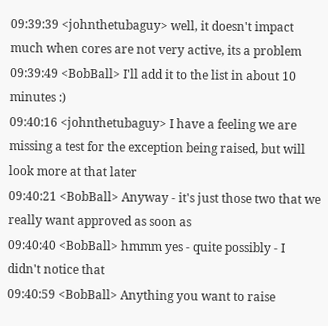09:39:39 <johnthetubaguy> well, it doesn't impact much when cores are not very active, its a problem
09:39:49 <BobBall> I'll add it to the list in about 10 minutes :)
09:40:16 <johnthetubaguy> I have a feeling we are missing a test for the exception being raised, but will look more at that later
09:40:21 <BobBall> Anyway - it's just those two that we really want approved as soon as
09:40:40 <BobBall> hmmm yes - quite possibly - I didn't notice that
09:40:59 <BobBall> Anything you want to raise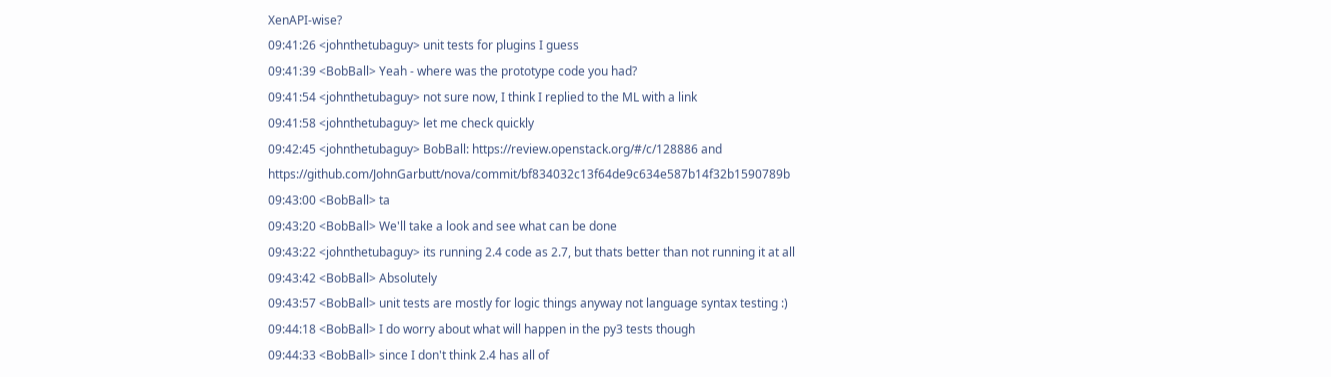XenAPI-wise?
09:41:26 <johnthetubaguy> unit tests for plugins I guess
09:41:39 <BobBall> Yeah - where was the prototype code you had?
09:41:54 <johnthetubaguy> not sure now, I think I replied to the ML with a link
09:41:58 <johnthetubaguy> let me check quickly
09:42:45 <johnthetubaguy> BobBall: https://review.openstack.org/#/c/128886 and https://github.com/JohnGarbutt/nova/commit/bf834032c13f64de9c634e587b14f32b1590789b
09:43:00 <BobBall> ta
09:43:20 <BobBall> We'll take a look and see what can be done
09:43:22 <johnthetubaguy> its running 2.4 code as 2.7, but thats better than not running it at all
09:43:42 <BobBall> Absolutely
09:43:57 <BobBall> unit tests are mostly for logic things anyway not language syntax testing :)
09:44:18 <BobBall> I do worry about what will happen in the py3 tests though
09:44:33 <BobBall> since I don't think 2.4 has all of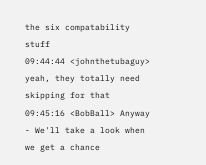the six compatability stuff
09:44:44 <johnthetubaguy> yeah, they totally need skipping for that
09:45:16 <BobBall> Anyway - We'll take a look when we get a chance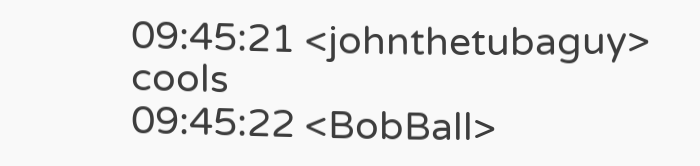09:45:21 <johnthetubaguy> cools
09:45:22 <BobBall>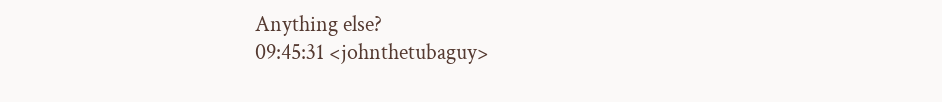Anything else?
09:45:31 <johnthetubaguy>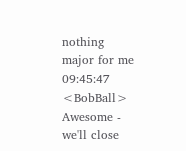nothing major for me
09:45:47 <BobBall> Awesome - we'll close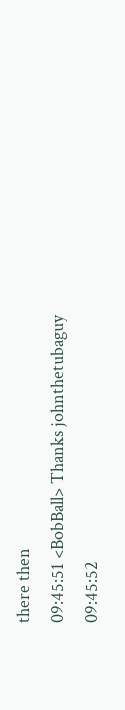there then
09:45:51 <BobBall> Thanks johnthetubaguy
09:45:52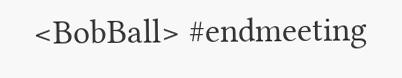<BobBall> #endmeeting